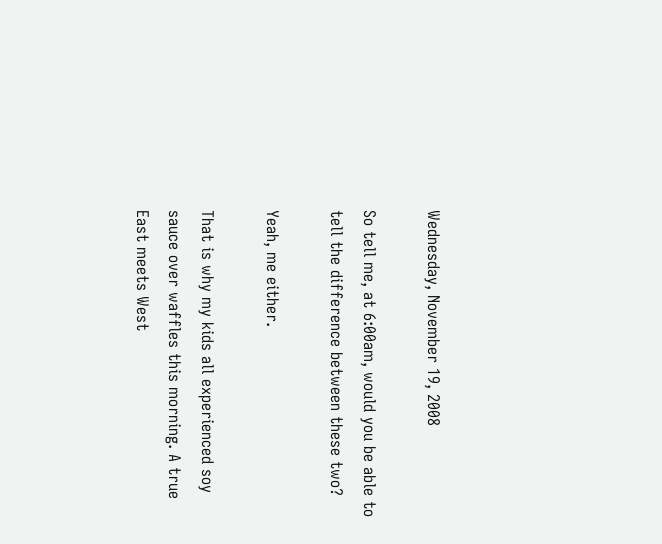Wednesday, November 19, 2008

So tell me, at 6:00am, would you be able to tell the difference between these two?

Yeah, me either.

That is why my kids all experienced soy sauce over waffles this morning. A true East meets West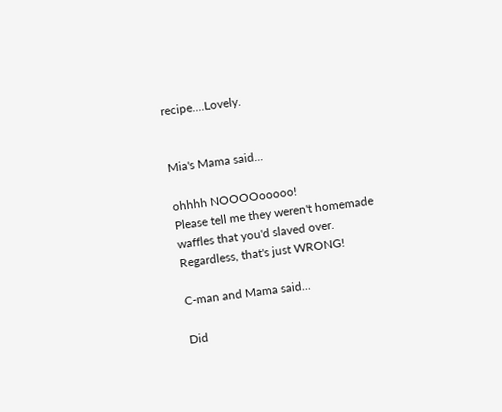recipe....Lovely.


Mia's Mama said...

ohhhh NOOOOooooo!
Please tell me they weren't homemade waffles that you'd slaved over.
Regardless, that's just WRONG!

C-man and Mama said...

Did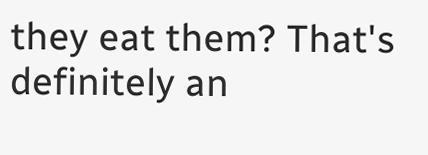they eat them? That's definitely an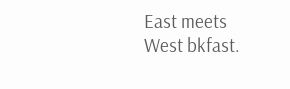East meets West bkfast.